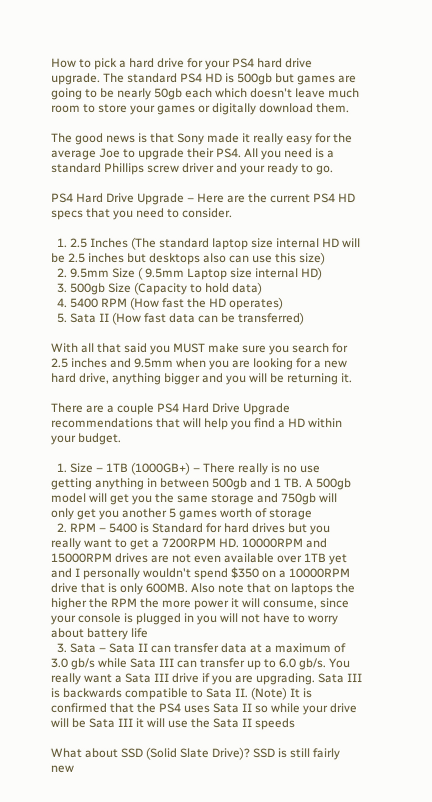How to pick a hard drive for your PS4 hard drive upgrade. The standard PS4 HD is 500gb but games are going to be nearly 50gb each which doesn't leave much room to store your games or digitally download them.

The good news is that Sony made it really easy for the average Joe to upgrade their PS4. All you need is a standard Phillips screw driver and your ready to go.

PS4 Hard Drive Upgrade – Here are the current PS4 HD specs that you need to consider.

  1. 2.5 Inches (The standard laptop size internal HD will be 2.5 inches but desktops also can use this size)
  2. 9.5mm Size ( 9.5mm Laptop size internal HD)
  3. 500gb Size (Capacity to hold data)
  4. 5400 RPM (How fast the HD operates)
  5. Sata II (How fast data can be transferred)

With all that said you MUST make sure you search for 2.5 inches and 9.5mm when you are looking for a new hard drive, anything bigger and you will be returning it.

There are a couple PS4 Hard Drive Upgrade recommendations that will help you find a HD within your budget.

  1. Size – 1TB (1000GB+) – There really is no use getting anything in between 500gb and 1 TB. A 500gb model will get you the same storage and 750gb will only get you another 5 games worth of storage
  2. RPM – 5400 is Standard for hard drives but you really want to get a 7200RPM HD. 10000RPM and 15000RPM drives are not even available over 1TB yet and I personally wouldn't spend $350 on a 10000RPM drive that is only 600MB. Also note that on laptops the higher the RPM the more power it will consume, since your console is plugged in you will not have to worry about battery life
  3. Sata – Sata II can transfer data at a maximum of 3.0 gb/s while Sata III can transfer up to 6.0 gb/s. You really want a Sata III drive if you are upgrading. Sata III is backwards compatible to Sata II. (Note) It is confirmed that the PS4 uses Sata II so while your drive will be Sata III it will use the Sata II speeds

What about SSD (Solid Slate Drive)? SSD is still fairly new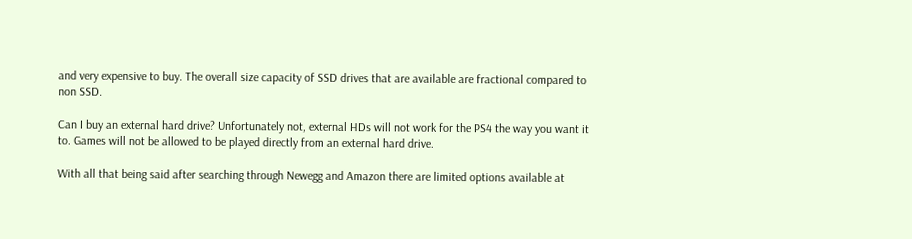and very expensive to buy. The overall size capacity of SSD drives that are available are fractional compared to non SSD.

Can I buy an external hard drive? Unfortunately not, external HDs will not work for the PS4 the way you want it to. Games will not be allowed to be played directly from an external hard drive.

With all that being said after searching through Newegg and Amazon there are limited options available at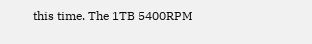this time. The 1TB 5400RPM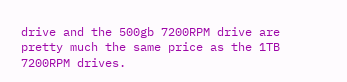drive and the 500gb 7200RPM drive are pretty much the same price as the 1TB 7200RPM drives.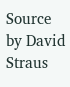Source by David Straus